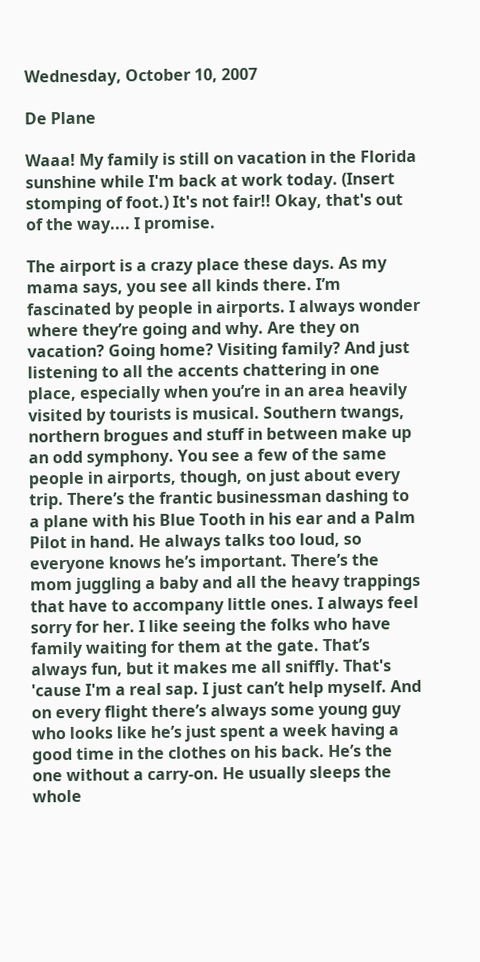Wednesday, October 10, 2007

De Plane

Waaa! My family is still on vacation in the Florida sunshine while I'm back at work today. (Insert stomping of foot.) It's not fair!! Okay, that's out of the way.... I promise.

The airport is a crazy place these days. As my mama says, you see all kinds there. I’m fascinated by people in airports. I always wonder where they’re going and why. Are they on vacation? Going home? Visiting family? And just listening to all the accents chattering in one place, especially when you’re in an area heavily visited by tourists is musical. Southern twangs, northern brogues and stuff in between make up an odd symphony. You see a few of the same people in airports, though, on just about every trip. There’s the frantic businessman dashing to a plane with his Blue Tooth in his ear and a Palm Pilot in hand. He always talks too loud, so everyone knows he’s important. There’s the mom juggling a baby and all the heavy trappings that have to accompany little ones. I always feel sorry for her. I like seeing the folks who have family waiting for them at the gate. That’s always fun, but it makes me all sniffly. That's 'cause I'm a real sap. I just can’t help myself. And on every flight there’s always some young guy who looks like he’s just spent a week having a good time in the clothes on his back. He’s the one without a carry-on. He usually sleeps the whole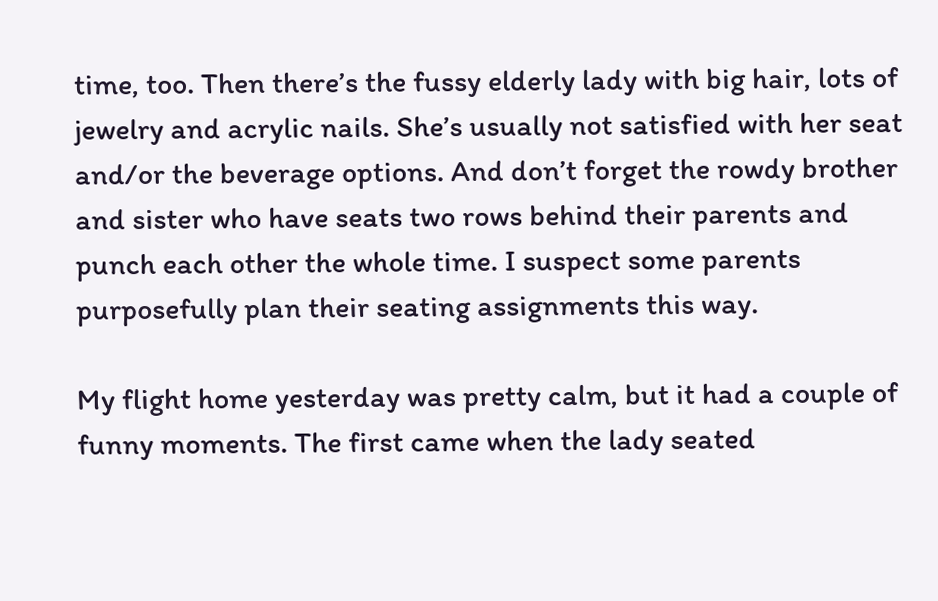time, too. Then there’s the fussy elderly lady with big hair, lots of jewelry and acrylic nails. She’s usually not satisfied with her seat and/or the beverage options. And don’t forget the rowdy brother and sister who have seats two rows behind their parents and punch each other the whole time. I suspect some parents purposefully plan their seating assignments this way.

My flight home yesterday was pretty calm, but it had a couple of funny moments. The first came when the lady seated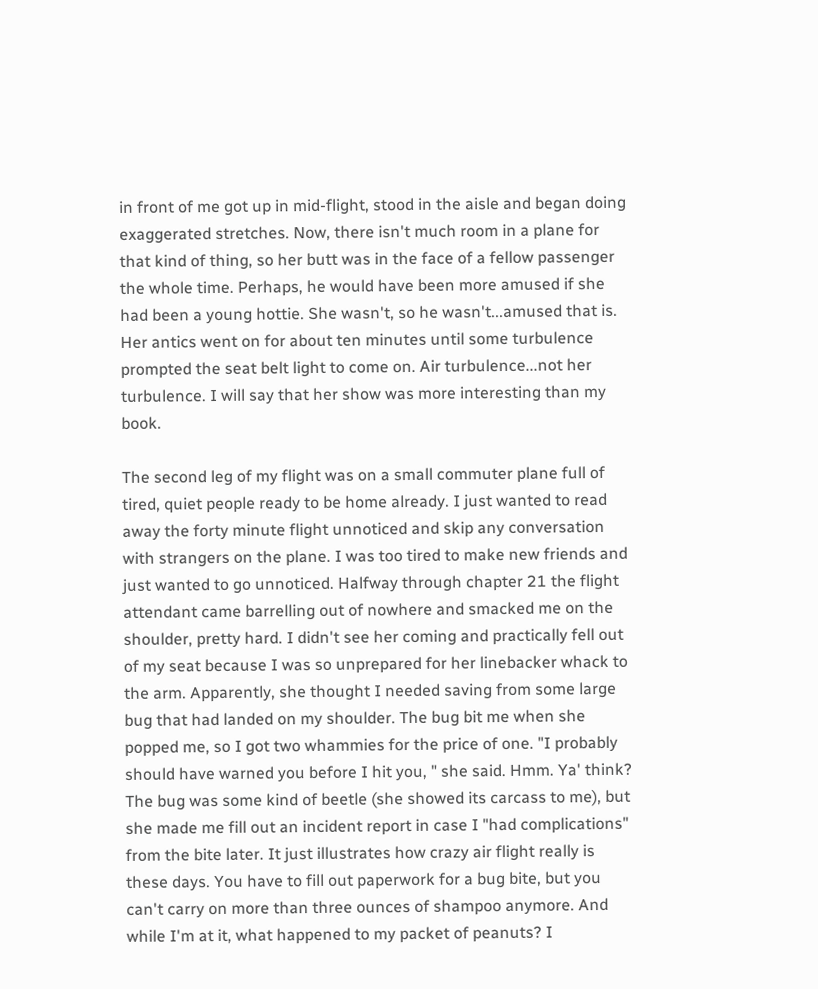in front of me got up in mid-flight, stood in the aisle and began doing exaggerated stretches. Now, there isn't much room in a plane for that kind of thing, so her butt was in the face of a fellow passenger the whole time. Perhaps, he would have been more amused if she had been a young hottie. She wasn't, so he wasn't...amused that is. Her antics went on for about ten minutes until some turbulence prompted the seat belt light to come on. Air turbulence...not her turbulence. I will say that her show was more interesting than my book.

The second leg of my flight was on a small commuter plane full of tired, quiet people ready to be home already. I just wanted to read away the forty minute flight unnoticed and skip any conversation with strangers on the plane. I was too tired to make new friends and just wanted to go unnoticed. Halfway through chapter 21 the flight attendant came barrelling out of nowhere and smacked me on the shoulder, pretty hard. I didn't see her coming and practically fell out of my seat because I was so unprepared for her linebacker whack to the arm. Apparently, she thought I needed saving from some large bug that had landed on my shoulder. The bug bit me when she popped me, so I got two whammies for the price of one. "I probably should have warned you before I hit you, " she said. Hmm. Ya' think? The bug was some kind of beetle (she showed its carcass to me), but she made me fill out an incident report in case I "had complications" from the bite later. It just illustrates how crazy air flight really is these days. You have to fill out paperwork for a bug bite, but you can't carry on more than three ounces of shampoo anymore. And while I'm at it, what happened to my packet of peanuts? I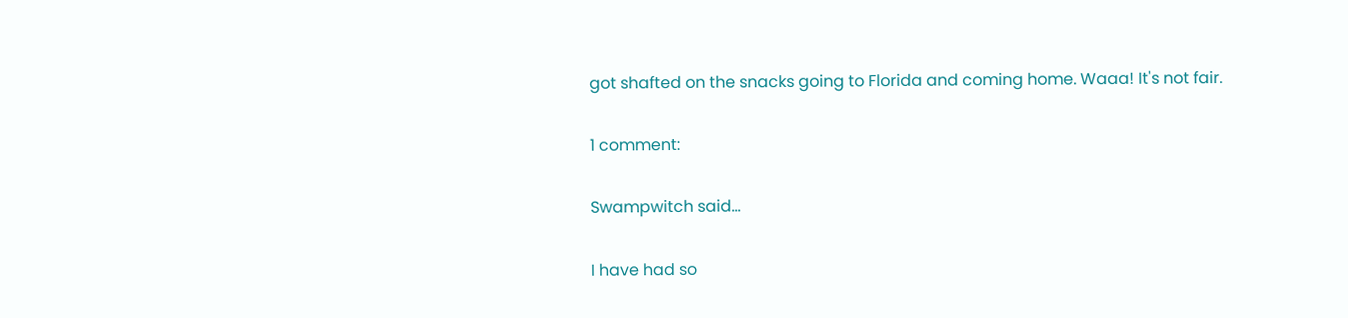got shafted on the snacks going to Florida and coming home. Waaa! It's not fair.

1 comment:

Swampwitch said...

I have had so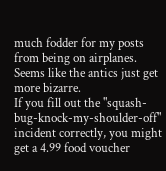much fodder for my posts from being on airplanes.
Seems like the antics just get more bizarre.
If you fill out the "squash-bug-knock-my-shoulder-off" incident correctly, you might get a 4.99 food voucher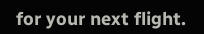for your next flight.